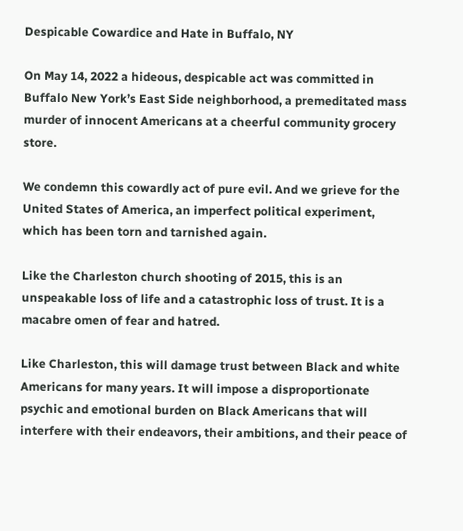Despicable Cowardice and Hate in Buffalo, NY

On May 14, 2022 a hideous, despicable act was committed in Buffalo New York’s East Side neighborhood, a premeditated mass murder of innocent Americans at a cheerful community grocery store.

We condemn this cowardly act of pure evil. And we grieve for the United States of America, an imperfect political experiment, which has been torn and tarnished again.

Like the Charleston church shooting of 2015, this is an unspeakable loss of life and a catastrophic loss of trust. It is a macabre omen of fear and hatred.

Like Charleston, this will damage trust between Black and white Americans for many years. It will impose a disproportionate psychic and emotional burden on Black Americans that will interfere with their endeavors, their ambitions, and their peace of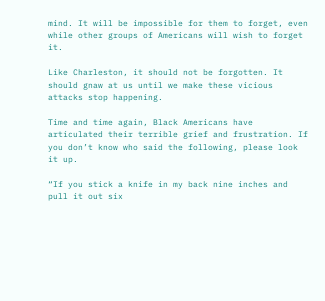mind. It will be impossible for them to forget, even while other groups of Americans will wish to forget it.

Like Charleston, it should not be forgotten. It should gnaw at us until we make these vicious attacks stop happening.

Time and time again, Black Americans have articulated their terrible grief and frustration. If you don’t know who said the following, please look it up.

“If you stick a knife in my back nine inches and pull it out six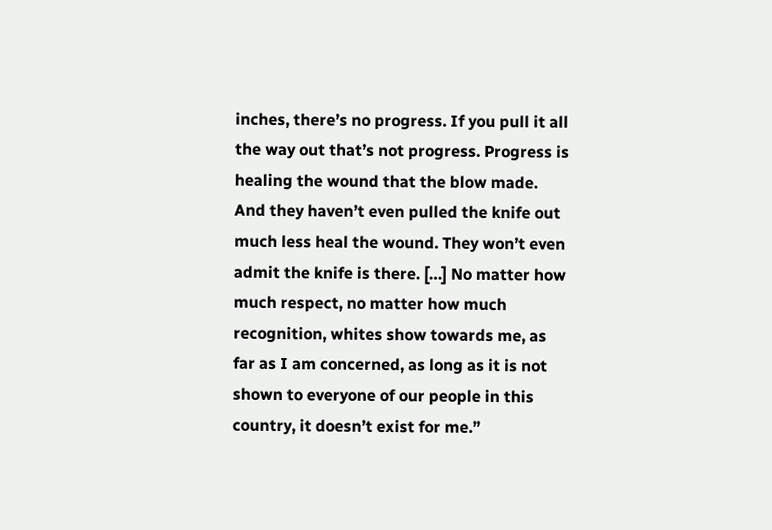inches, there’s no progress. If you pull it all the way out that’s not progress. Progress is healing the wound that the blow made. And they haven’t even pulled the knife out much less heal the wound. They won’t even admit the knife is there. […] No matter how much respect, no matter how much recognition, whites show towards me, as far as I am concerned, as long as it is not shown to everyone of our people in this country, it doesn’t exist for me.”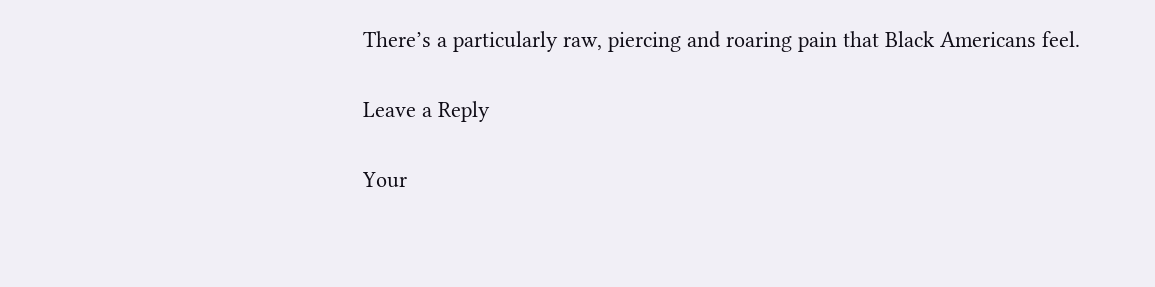There’s a particularly raw, piercing and roaring pain that Black Americans feel.

Leave a Reply

Your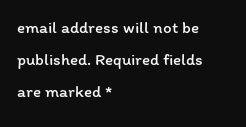email address will not be published. Required fields are marked *